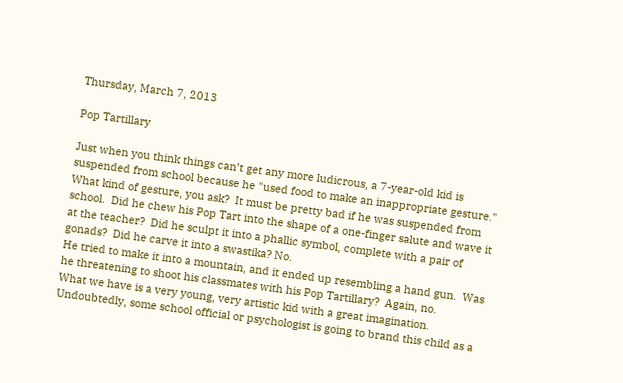Thursday, March 7, 2013

Pop Tartillary

Just when you think things can’t get any more ludicrous, a 7-year-old kid is suspended from school because he "used food to make an inappropriate gesture."
What kind of gesture, you ask?  It must be pretty bad if he was suspended from school.  Did he chew his Pop Tart into the shape of a one-finger salute and wave it at the teacher?  Did he sculpt it into a phallic symbol, complete with a pair of gonads?  Did he carve it into a swastika? No.
He tried to make it into a mountain, and it ended up resembling a hand gun.  Was he threatening to shoot his classmates with his Pop Tartillary?  Again, no.
What we have is a very young, very artistic kid with a great imagination.  Undoubtedly, some school official or psychologist is going to brand this child as a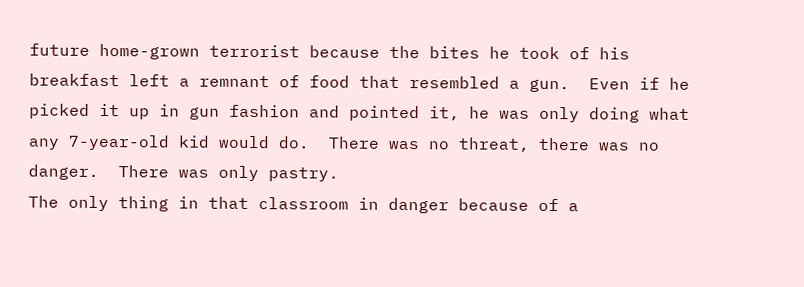future home-grown terrorist because the bites he took of his breakfast left a remnant of food that resembled a gun.  Even if he picked it up in gun fashion and pointed it, he was only doing what any 7-year-old kid would do.  There was no threat, there was no danger.  There was only pastry.
The only thing in that classroom in danger because of a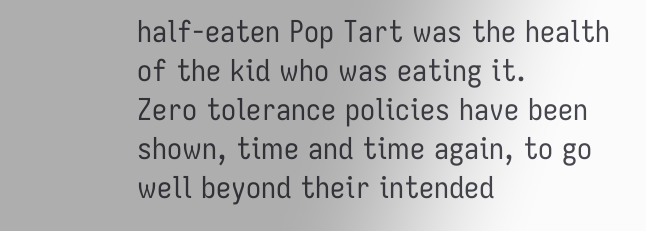half-eaten Pop Tart was the health of the kid who was eating it.
Zero tolerance policies have been shown, time and time again, to go well beyond their intended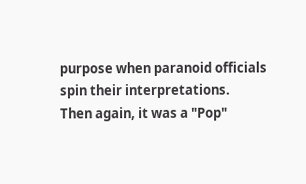purpose when paranoid officials spin their interpretations.
Then again, it was a "Pop"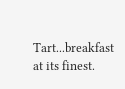Tart...breakfast at its finest.